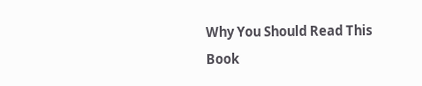Why You Should Read This Book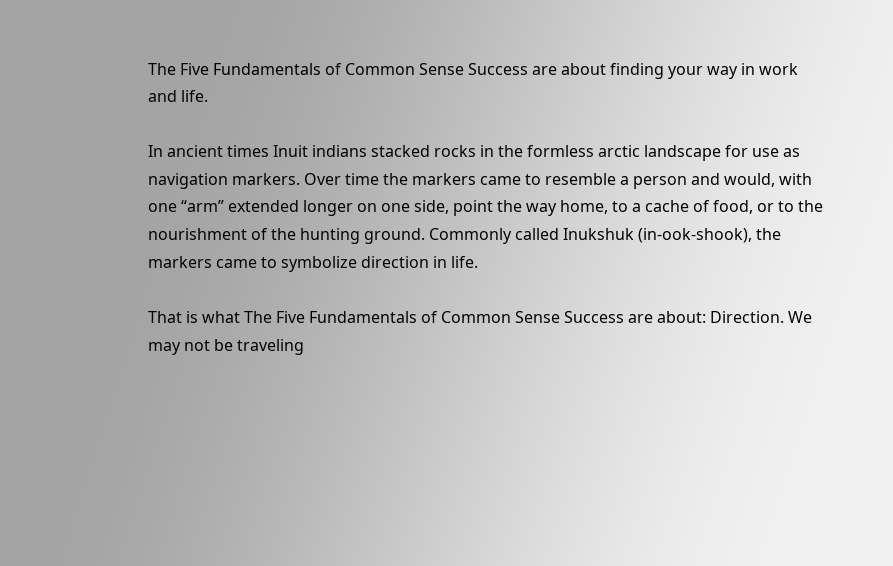The Five Fundamentals of Common Sense Success are about finding your way in work and life.

In ancient times Inuit indians stacked rocks in the formless arctic landscape for use as navigation markers. Over time the markers came to resemble a person and would, with one “arm” extended longer on one side, point the way home, to a cache of food, or to the nourishment of the hunting ground. Commonly called Inukshuk (in-ook-shook), the markers came to symbolize direction in life.

That is what The Five Fundamentals of Common Sense Success are about: Direction. We may not be traveling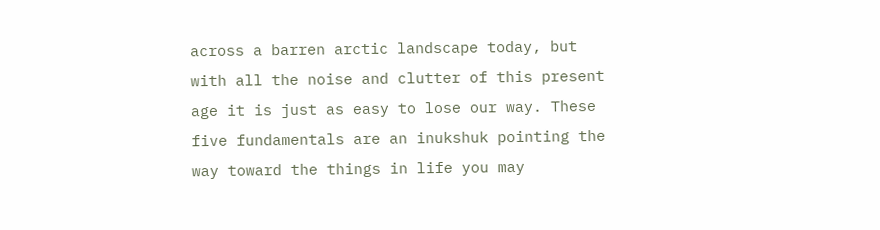across a barren arctic landscape today, but with all the noise and clutter of this present age it is just as easy to lose our way. These five fundamentals are an inukshuk pointing the way toward the things in life you may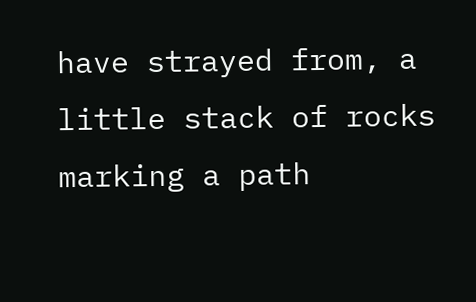have strayed from, a little stack of rocks marking a path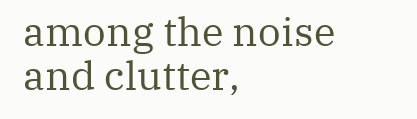among the noise and clutter,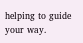helping to guide your way.